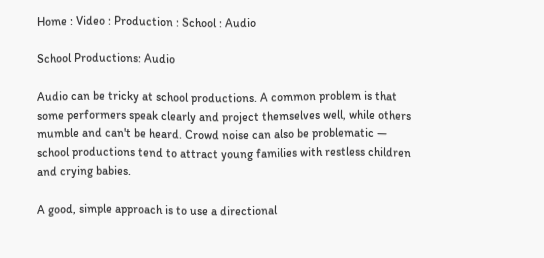Home : Video : Production : School : Audio

School Productions: Audio

Audio can be tricky at school productions. A common problem is that some performers speak clearly and project themselves well, while others mumble and can't be heard. Crowd noise can also be problematic — school productions tend to attract young families with restless children and crying babies.

A good, simple approach is to use a directional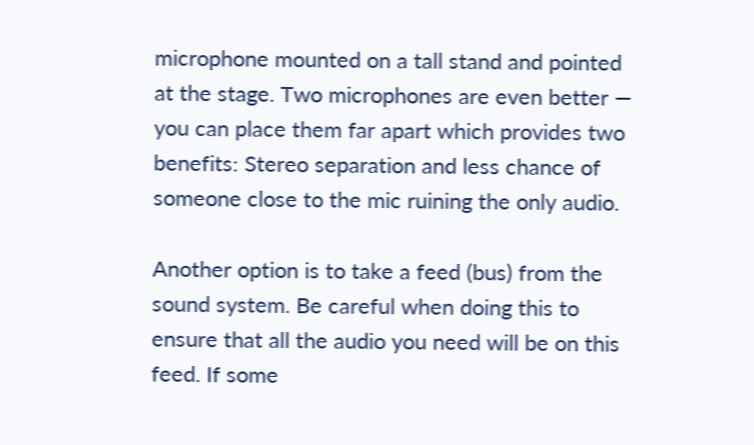microphone mounted on a tall stand and pointed at the stage. Two microphones are even better — you can place them far apart which provides two benefits: Stereo separation and less chance of someone close to the mic ruining the only audio.

Another option is to take a feed (bus) from the sound system. Be careful when doing this to ensure that all the audio you need will be on this feed. If some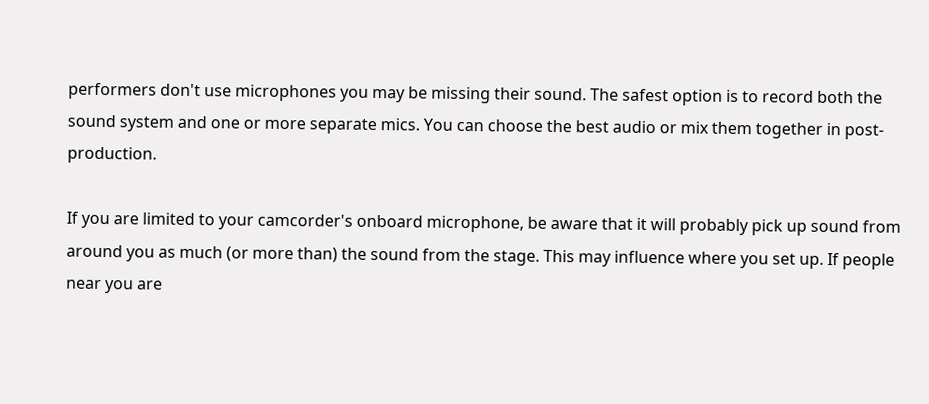performers don't use microphones you may be missing their sound. The safest option is to record both the sound system and one or more separate mics. You can choose the best audio or mix them together in post-production.

If you are limited to your camcorder's onboard microphone, be aware that it will probably pick up sound from around you as much (or more than) the sound from the stage. This may influence where you set up. If people near you are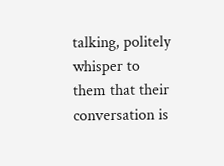talking, politely whisper to them that their conversation is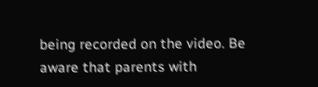being recorded on the video. Be aware that parents with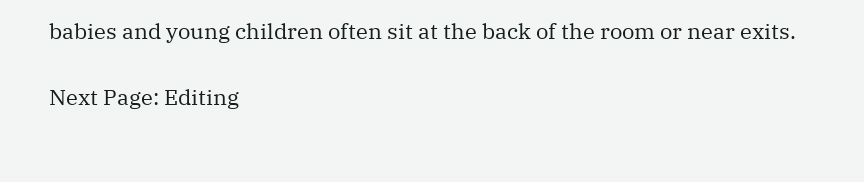babies and young children often sit at the back of the room or near exits.

Next Page: Editing